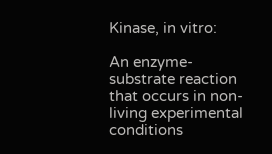Kinase, in vitro:

An enzyme-substrate reaction that occurs in non-living experimental conditions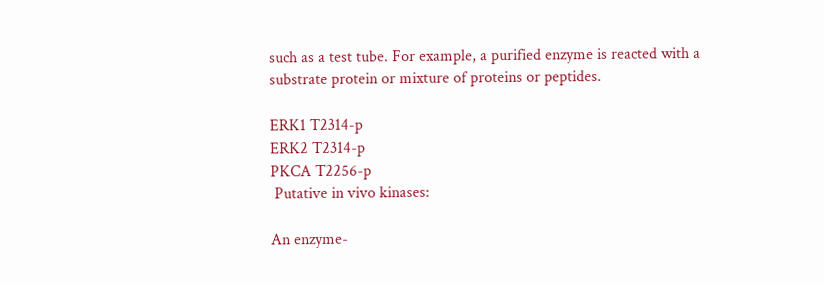such as a test tube. For example, a purified enzyme is reacted with a substrate protein or mixture of proteins or peptides.

ERK1 T2314-p
ERK2 T2314-p
PKCA T2256-p
 Putative in vivo kinases:

An enzyme-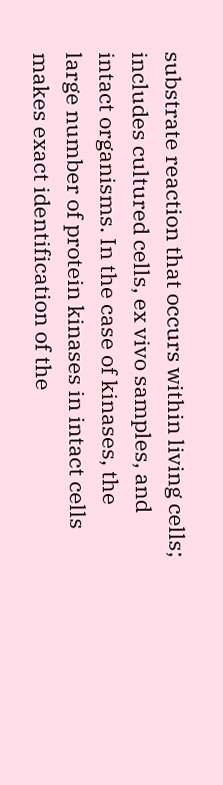substrate reaction that occurs within living cells; includes cultured cells, ex vivo samples, and intact organisms. In the case of kinases, the large number of protein kinases in intact cells makes exact identification of the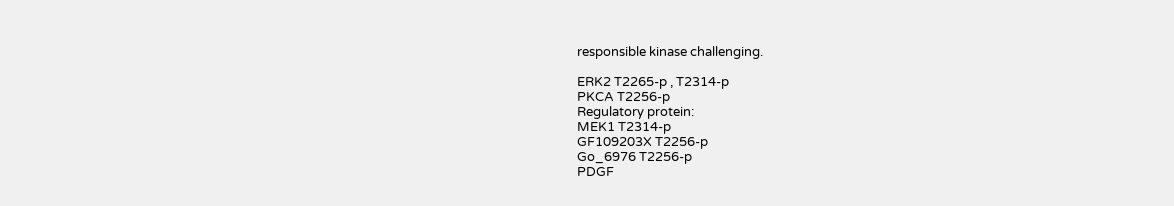responsible kinase challenging.

ERK2 T2265-p , T2314-p
PKCA T2256-p
Regulatory protein:
MEK1 T2314-p
GF109203X T2256-p
Go_6976 T2256-p
PDGF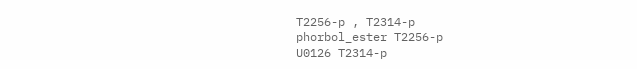T2256-p , T2314-p
phorbol_ester T2256-p
U0126 T2314-p